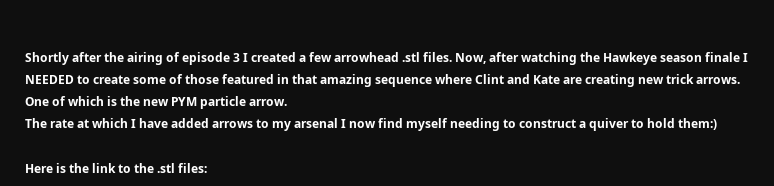Shortly after the airing of episode 3 I created a few arrowhead .stl files. Now, after watching the Hawkeye season finale I NEEDED to create some of those featured in that amazing sequence where Clint and Kate are creating new trick arrows. One of which is the new PYM particle arrow.
The rate at which I have added arrows to my arsenal I now find myself needing to construct a quiver to hold them:)

Here is the link to the .stl files: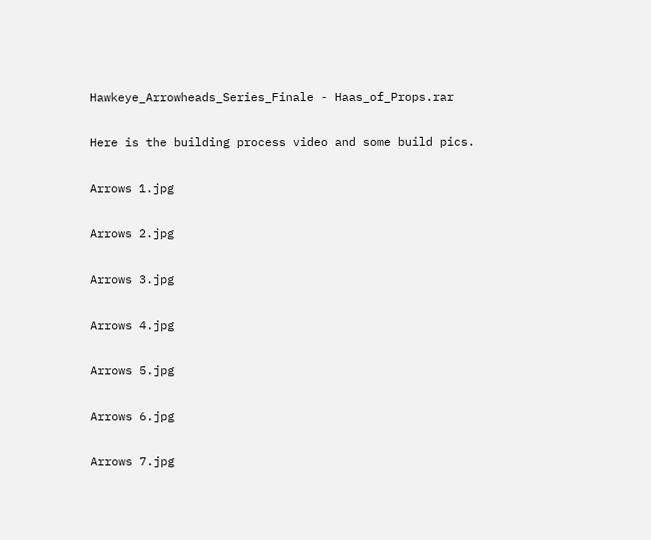Hawkeye_Arrowheads_Series_Finale - Haas_of_Props.rar

Here is the building process video and some build pics.

Arrows 1.jpg

Arrows 2.jpg

Arrows 3.jpg

Arrows 4.jpg

Arrows 5.jpg

Arrows 6.jpg

Arrows 7.jpg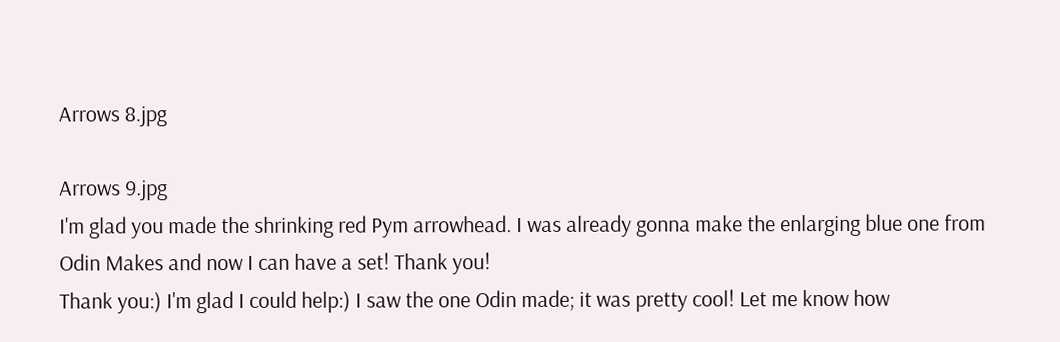Arrows 8.jpg

Arrows 9.jpg
I'm glad you made the shrinking red Pym arrowhead. I was already gonna make the enlarging blue one from Odin Makes and now I can have a set! Thank you!
Thank you:) I'm glad I could help:) I saw the one Odin made; it was pretty cool! Let me know how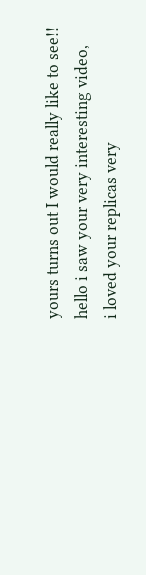yours turns out I would really like to see!!
hello i saw your very interesting video,
i loved your replicas very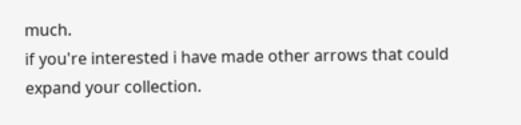much.
if you're interested i have made other arrows that could expand your collection.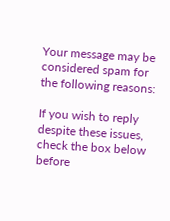Your message may be considered spam for the following reasons:

If you wish to reply despite these issues, check the box below before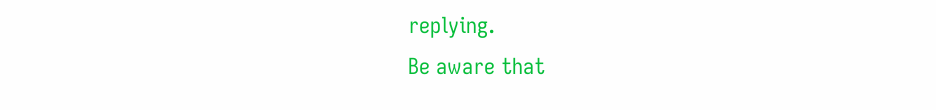replying.
Be aware that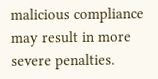malicious compliance may result in more severe penalties.